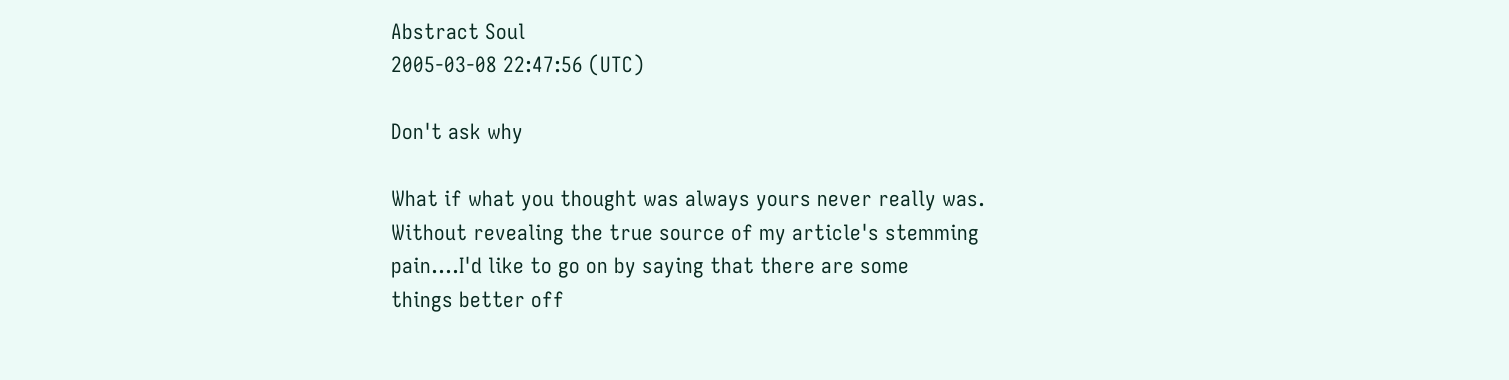Abstract Soul
2005-03-08 22:47:56 (UTC)

Don't ask why

What if what you thought was always yours never really was.
Without revealing the true source of my article's stemming
pain....I'd like to go on by saying that there are some
things better off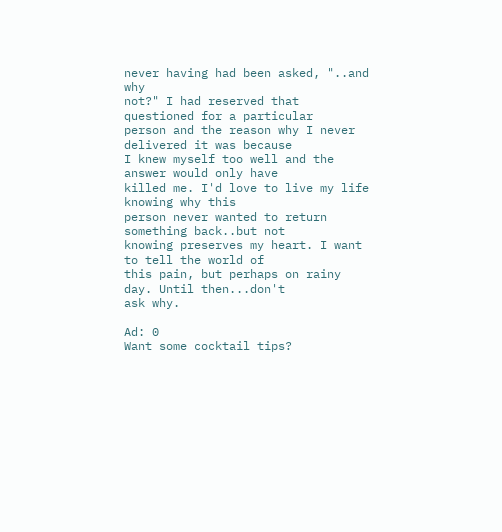never having had been asked, "..and why
not?" I had reserved that questioned for a particular
person and the reason why I never delivered it was because
I knew myself too well and the answer would only have
killed me. I'd love to live my life knowing why this
person never wanted to return something back..but not
knowing preserves my heart. I want to tell the world of
this pain, but perhaps on rainy day. Until then...don't
ask why.

Ad: 0
Want some cocktail tips?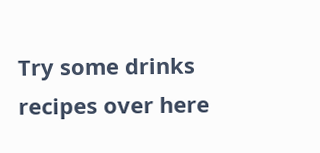Try some drinks recipes over here